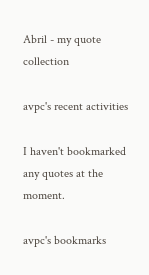Abril - my quote collection

avpc's recent activities

I haven't bookmarked any quotes at the moment.

avpc's bookmarks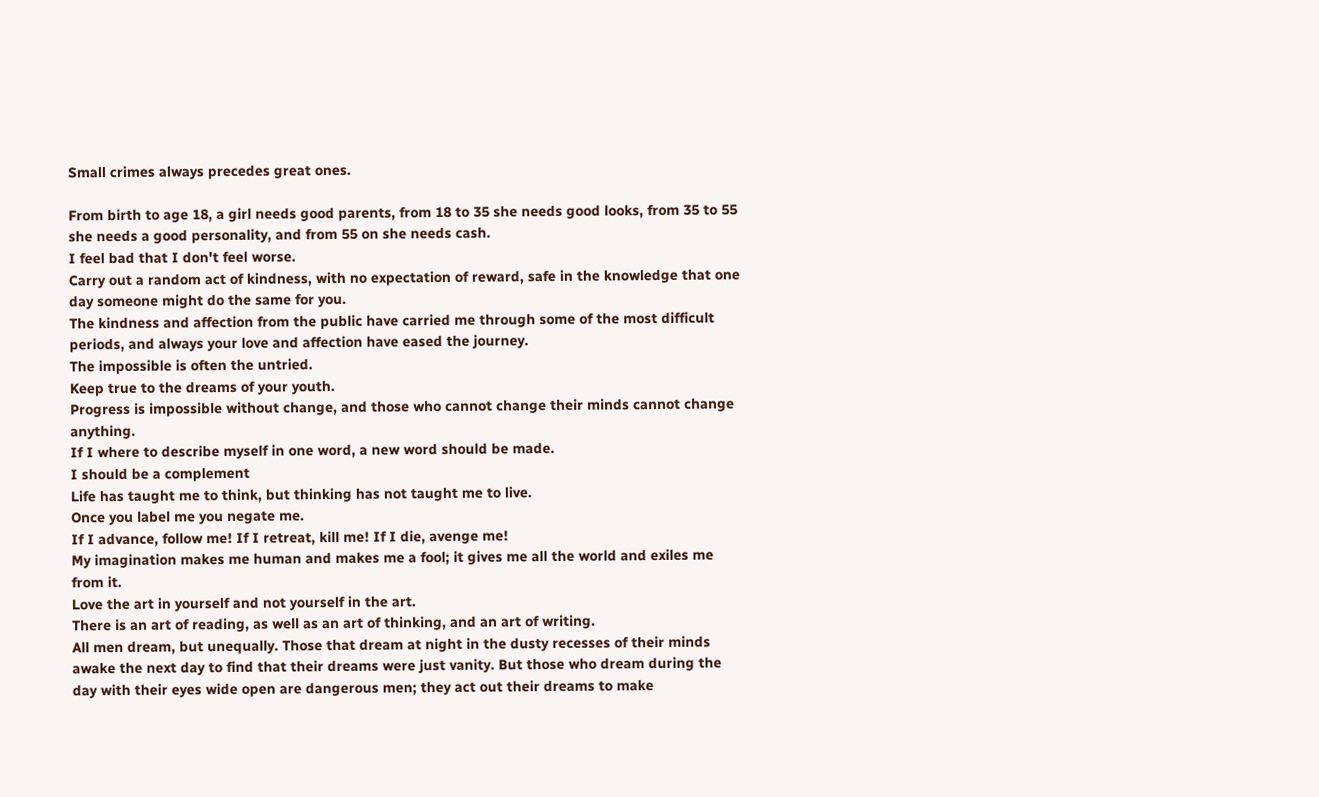Small crimes always precedes great ones.

From birth to age 18, a girl needs good parents, from 18 to 35 she needs good looks, from 35 to 55 she needs a good personality, and from 55 on she needs cash.
I feel bad that I don't feel worse.
Carry out a random act of kindness, with no expectation of reward, safe in the knowledge that one day someone might do the same for you.
The kindness and affection from the public have carried me through some of the most difficult periods, and always your love and affection have eased the journey.
The impossible is often the untried.
Keep true to the dreams of your youth.
Progress is impossible without change, and those who cannot change their minds cannot change anything.
If I where to describe myself in one word, a new word should be made.
I should be a complement
Life has taught me to think, but thinking has not taught me to live.
Once you label me you negate me.
If I advance, follow me! If I retreat, kill me! If I die, avenge me!
My imagination makes me human and makes me a fool; it gives me all the world and exiles me from it.
Love the art in yourself and not yourself in the art.
There is an art of reading, as well as an art of thinking, and an art of writing.
All men dream, but unequally. Those that dream at night in the dusty recesses of their minds awake the next day to find that their dreams were just vanity. But those who dream during the day with their eyes wide open are dangerous men; they act out their dreams to make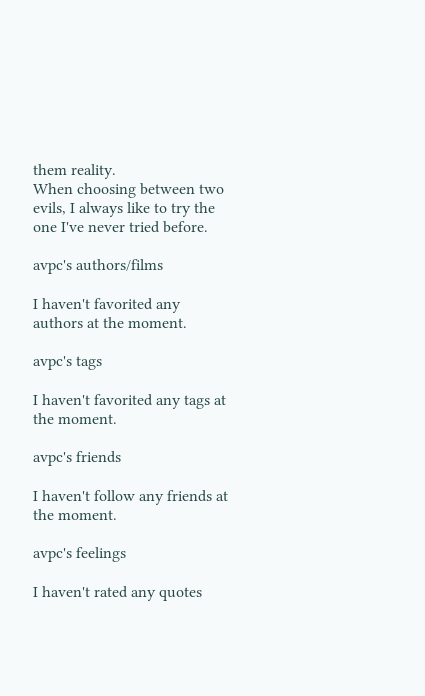them reality.
When choosing between two evils, I always like to try the one I've never tried before.

avpc's authors/films

I haven't favorited any authors at the moment.

avpc's tags

I haven't favorited any tags at the moment.

avpc's friends

I haven't follow any friends at the moment.

avpc's feelings

I haven't rated any quotes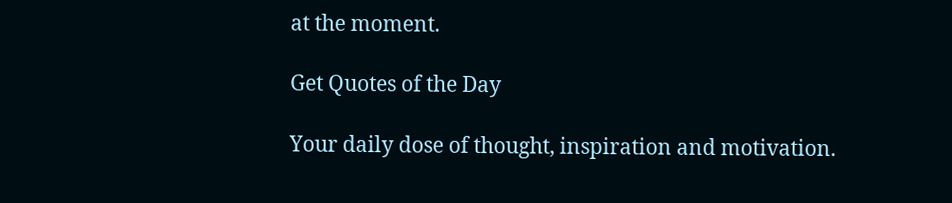at the moment.

Get Quotes of the Day

Your daily dose of thought, inspiration and motivation.